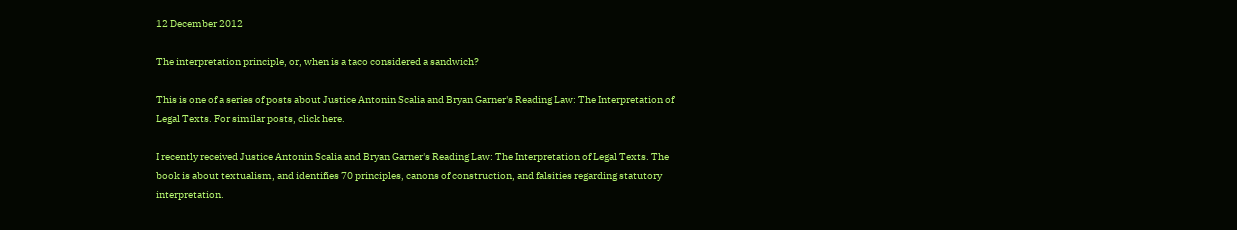12 December 2012

The interpretation principle, or, when is a taco considered a sandwich?

This is one of a series of posts about Justice Antonin Scalia and Bryan Garner's Reading Law: The Interpretation of Legal Texts. For similar posts, click here.

I recently received Justice Antonin Scalia and Bryan Garner's Reading Law: The Interpretation of Legal Texts. The book is about textualism, and identifies 70 principles, canons of construction, and falsities regarding statutory interpretation.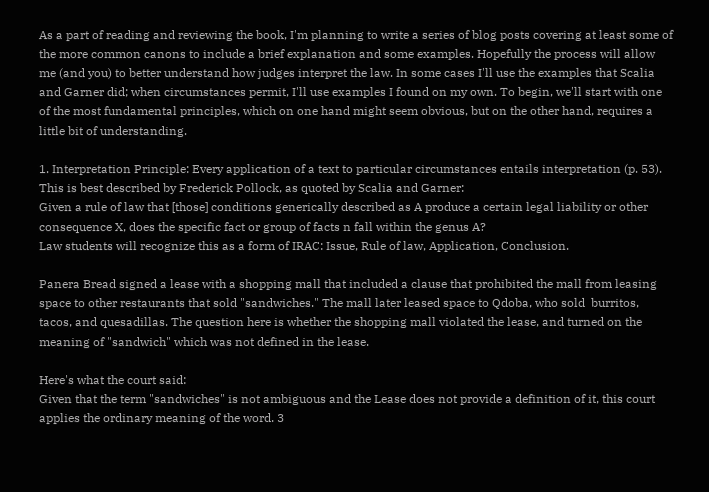As a part of reading and reviewing the book, I'm planning to write a series of blog posts covering at least some of the more common canons to include a brief explanation and some examples. Hopefully the process will allow me (and you) to better understand how judges interpret the law. In some cases I'll use the examples that Scalia and Garner did; when circumstances permit, I'll use examples I found on my own. To begin, we'll start with one of the most fundamental principles, which on one hand might seem obvious, but on the other hand, requires a little bit of understanding.

1. Interpretation Principle: Every application of a text to particular circumstances entails interpretation (p. 53). This is best described by Frederick Pollock, as quoted by Scalia and Garner:
Given a rule of law that [those] conditions generically described as A produce a certain legal liability or other consequence X, does the specific fact or group of facts n fall within the genus A?
Law students will recognize this as a form of IRAC: Issue, Rule of law, Application, Conclusion.

Panera Bread signed a lease with a shopping mall that included a clause that prohibited the mall from leasing  space to other restaurants that sold "sandwiches." The mall later leased space to Qdoba, who sold  burritos, tacos, and quesadillas. The question here is whether the shopping mall violated the lease, and turned on the meaning of "sandwich" which was not defined in the lease.

Here's what the court said:
Given that the term "sandwiches" is not ambiguous and the Lease does not provide a definition of it, this court applies the ordinary meaning of the word. 3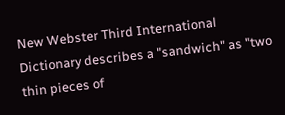New Webster Third International Dictionary describes a "sandwich" as "two thin pieces of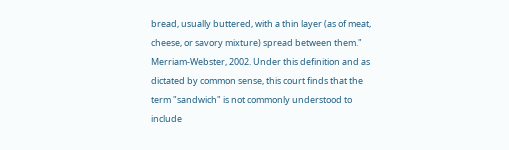bread, usually buttered, with a thin layer (as of meat, cheese, or savory mixture) spread between them." Merriam-Webster, 2002. Under this definition and as dictated by common sense, this court finds that the term "sandwich" is not commonly understood to include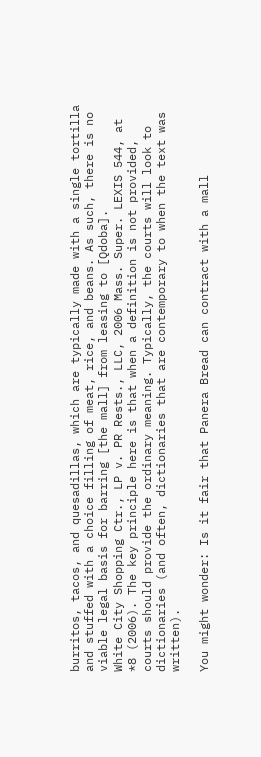burritos, tacos, and quesadillas, which are typically made with a single tortilla and stuffed with a choice filling of meat, rice, and beans. As such, there is no viable legal basis for barring [the mall] from leasing to [Qdoba].
White City Shopping Ctr., LP v. PR Rests., LLC, 2006 Mass. Super. LEXIS 544, at *8 (2006). The key principle here is that when a definition is not provided, courts should provide the ordinary meaning. Typically, the courts will look to dictionaries (and often, dictionaries that are contemporary to when the text was written).

You might wonder: Is it fair that Panera Bread can contract with a mall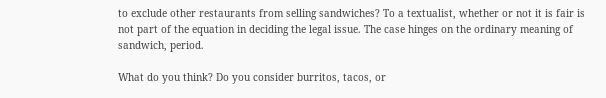to exclude other restaurants from selling sandwiches? To a textualist, whether or not it is fair is not part of the equation in deciding the legal issue. The case hinges on the ordinary meaning of sandwich, period.

What do you think? Do you consider burritos, tacos, or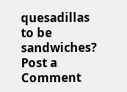quesadillas to be sandwiches?
Post a Comment